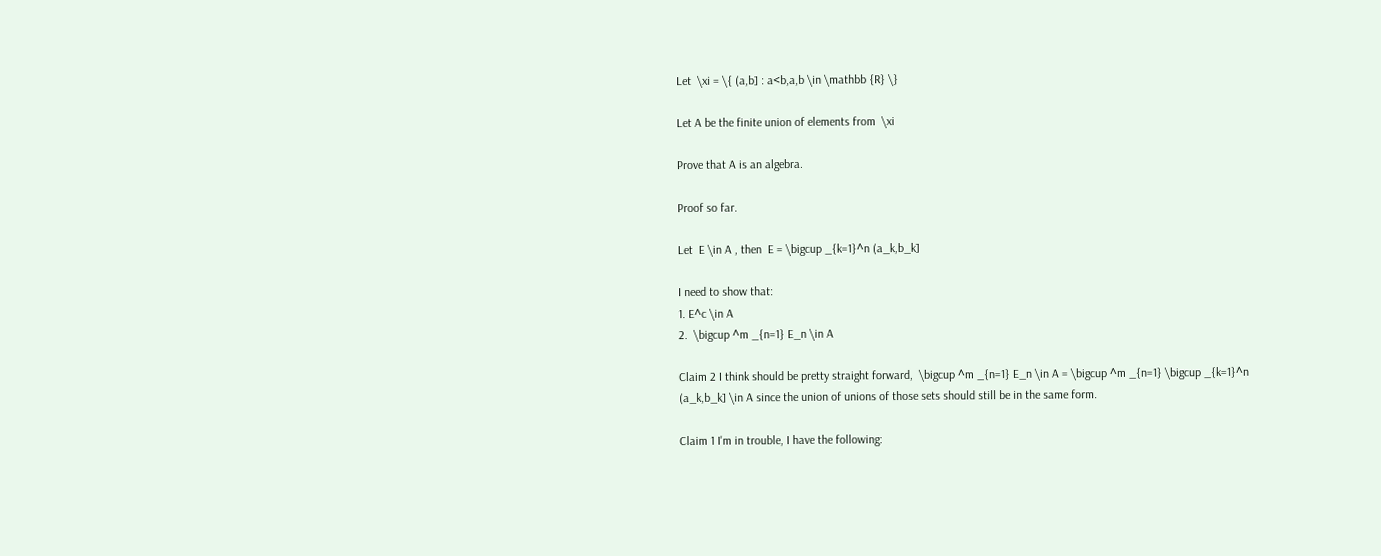Let  \xi = \{ (a,b] : a<b,a,b \in \mathbb {R} \}

Let A be the finite union of elements from  \xi

Prove that A is an algebra.

Proof so far.

Let  E \in A , then  E = \bigcup _{k=1}^n (a_k,b_k]

I need to show that:
1. E^c \in A
2.  \bigcup ^m _{n=1} E_n \in A

Claim 2 I think should be pretty straight forward,  \bigcup ^m _{n=1} E_n \in A = \bigcup ^m _{n=1} \bigcup _{k=1}^n (a_k,b_k] \in A since the union of unions of those sets should still be in the same form.

Claim 1 I'm in trouble, I have the following: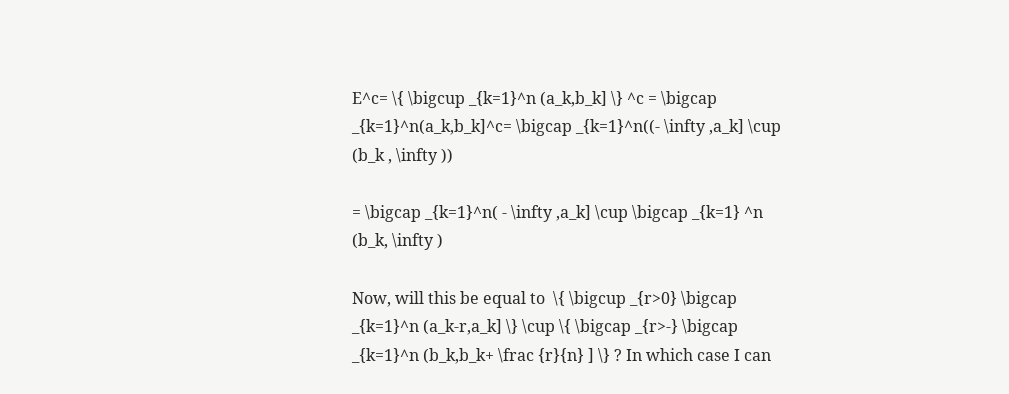E^c= \{ \bigcup _{k=1}^n (a_k,b_k] \} ^c = \bigcap _{k=1}^n(a_k,b_k]^c= \bigcap _{k=1}^n((- \infty ,a_k] \cup (b_k , \infty ))

= \bigcap _{k=1}^n( - \infty ,a_k] \cup \bigcap _{k=1} ^n (b_k, \infty )

Now, will this be equal to  \{ \bigcup _{r>0} \bigcap _{k=1}^n (a_k-r,a_k] \} \cup \{ \bigcap _{r>-} \bigcap _{k=1}^n (b_k,b_k+ \frac {r}{n} ] \} ? In which case I can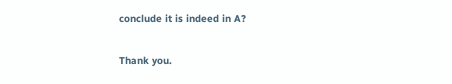conclude it is indeed in A?

Thank you.